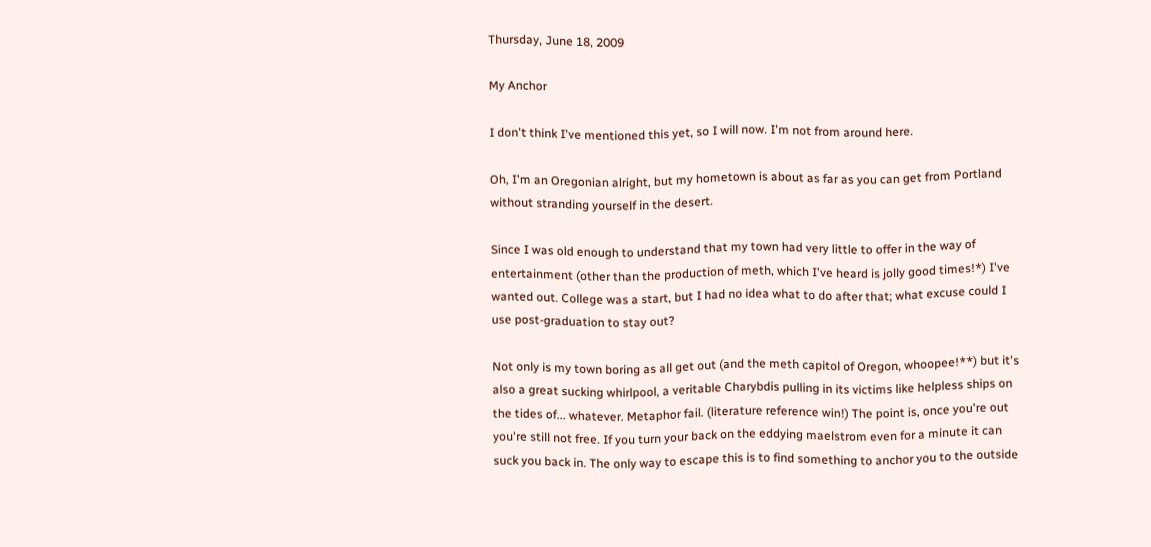Thursday, June 18, 2009

My Anchor

I don't think I've mentioned this yet, so I will now. I'm not from around here.

Oh, I'm an Oregonian alright, but my hometown is about as far as you can get from Portland without stranding yourself in the desert.

Since I was old enough to understand that my town had very little to offer in the way of entertainment (other than the production of meth, which I've heard is jolly good times!*) I've wanted out. College was a start, but I had no idea what to do after that; what excuse could I use post-graduation to stay out?

Not only is my town boring as all get out (and the meth capitol of Oregon, whoopee!**) but it's also a great sucking whirlpool, a veritable Charybdis pulling in its victims like helpless ships on the tides of... whatever. Metaphor fail. (literature reference win!) The point is, once you're out you're still not free. If you turn your back on the eddying maelstrom even for a minute it can suck you back in. The only way to escape this is to find something to anchor you to the outside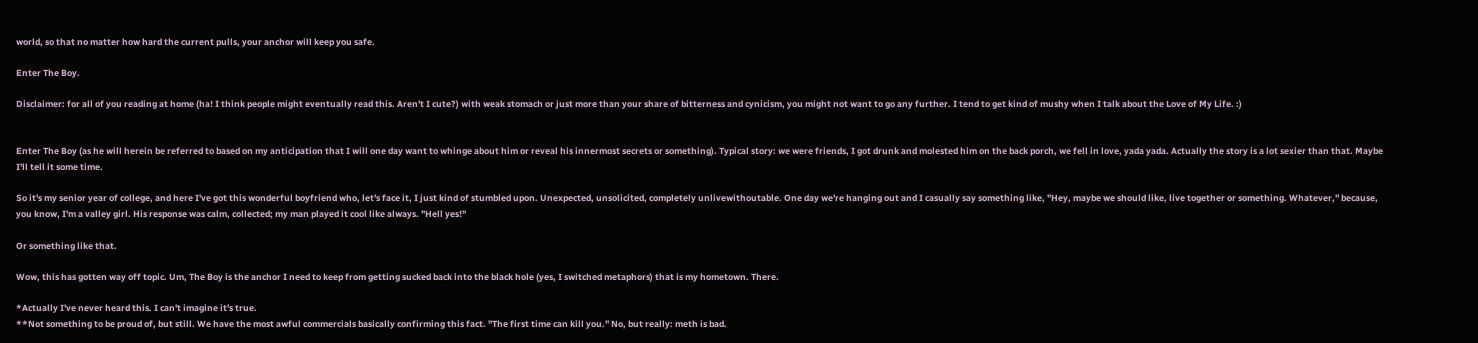world, so that no matter how hard the current pulls, your anchor will keep you safe.

Enter The Boy.

Disclaimer: for all of you reading at home (ha! I think people might eventually read this. Aren't I cute?) with weak stomach or just more than your share of bitterness and cynicism, you might not want to go any further. I tend to get kind of mushy when I talk about the Love of My Life. :)


Enter The Boy (as he will herein be referred to based on my anticipation that I will one day want to whinge about him or reveal his innermost secrets or something). Typical story: we were friends, I got drunk and molested him on the back porch, we fell in love, yada yada. Actually the story is a lot sexier than that. Maybe I'll tell it some time.

So it's my senior year of college, and here I've got this wonderful boyfriend who, let's face it, I just kind of stumbled upon. Unexpected, unsolicited, completely unlivewithoutable. One day we're hanging out and I casually say something like, "Hey, maybe we should like, live together or something. Whatever," because, you know, I'm a valley girl. His response was calm, collected; my man played it cool like always. "Hell yes!"

Or something like that.

Wow, this has gotten way off topic. Um, The Boy is the anchor I need to keep from getting sucked back into the black hole (yes, I switched metaphors) that is my hometown. There.

*Actually I've never heard this. I can't imagine it's true.
**Not something to be proud of, but still. We have the most awful commercials basically confirming this fact. "The first time can kill you." No, but really: meth is bad.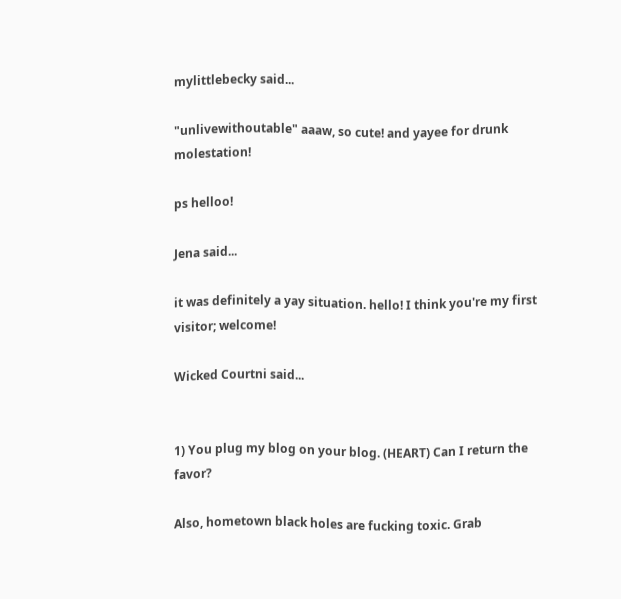mylittlebecky said...

"unlivewithoutable" aaaw, so cute! and yayee for drunk molestation!

ps helloo!

Jena said...

it was definitely a yay situation. hello! I think you're my first visitor; welcome!

Wicked Courtni said...


1) You plug my blog on your blog. (HEART) Can I return the favor?

Also, hometown black holes are fucking toxic. Grab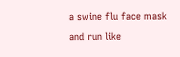a swine flu face mask and run like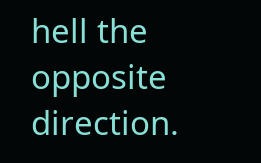hell the opposite direction.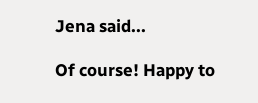Jena said...

Of course! Happy to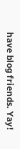have blog friends. Yay!